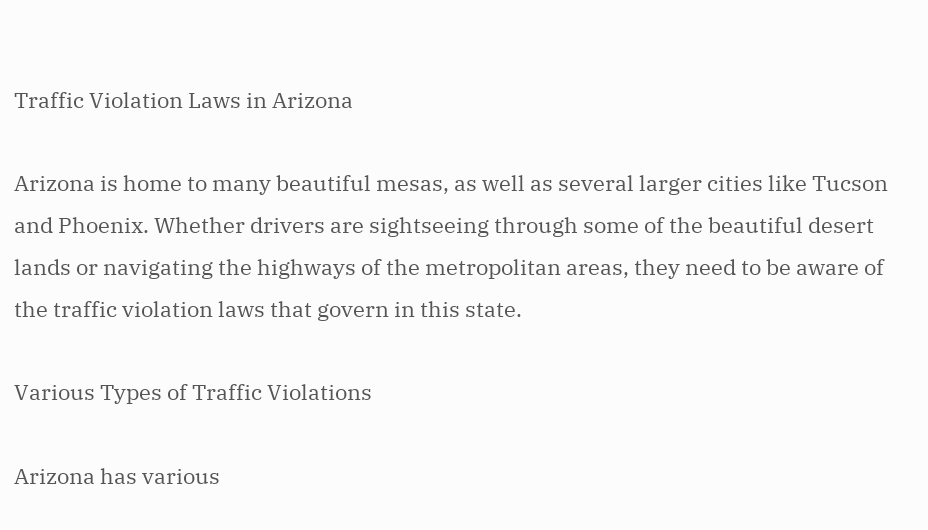Traffic Violation Laws in Arizona

Arizona is home to many beautiful mesas, as well as several larger cities like Tucson and Phoenix. Whether drivers are sightseeing through some of the beautiful desert lands or navigating the highways of the metropolitan areas, they need to be aware of the traffic violation laws that govern in this state.

Various Types of Traffic Violations

Arizona has various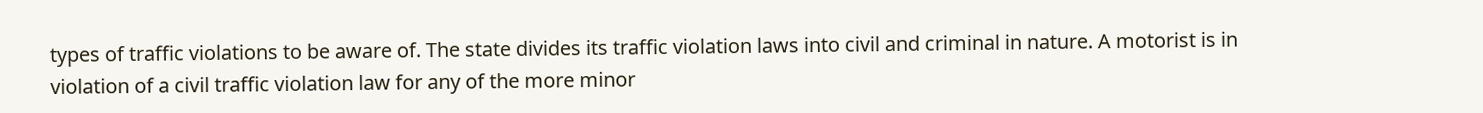types of traffic violations to be aware of. The state divides its traffic violation laws into civil and criminal in nature. A motorist is in violation of a civil traffic violation law for any of the more minor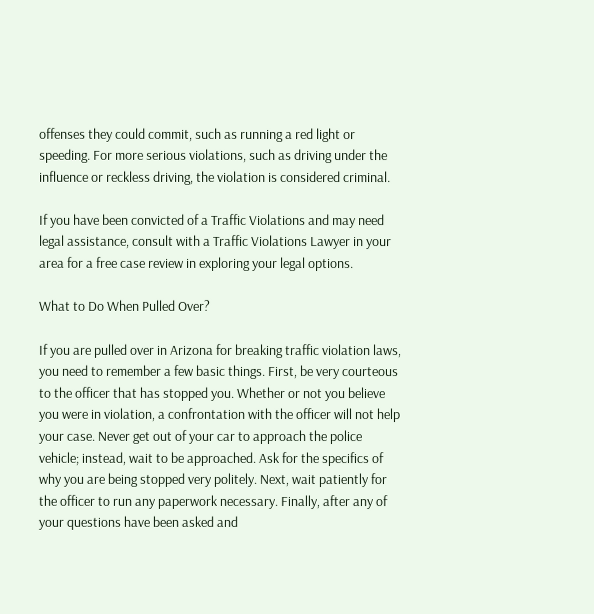offenses they could commit, such as running a red light or speeding. For more serious violations, such as driving under the influence or reckless driving, the violation is considered criminal.

If you have been convicted of a Traffic Violations and may need legal assistance, consult with a Traffic Violations Lawyer in your area for a free case review in exploring your legal options.

What to Do When Pulled Over?

If you are pulled over in Arizona for breaking traffic violation laws, you need to remember a few basic things. First, be very courteous to the officer that has stopped you. Whether or not you believe you were in violation, a confrontation with the officer will not help your case. Never get out of your car to approach the police vehicle; instead, wait to be approached. Ask for the specifics of why you are being stopped very politely. Next, wait patiently for the officer to run any paperwork necessary. Finally, after any of your questions have been asked and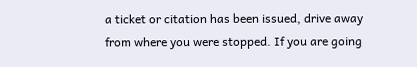a ticket or citation has been issued, drive away from where you were stopped. If you are going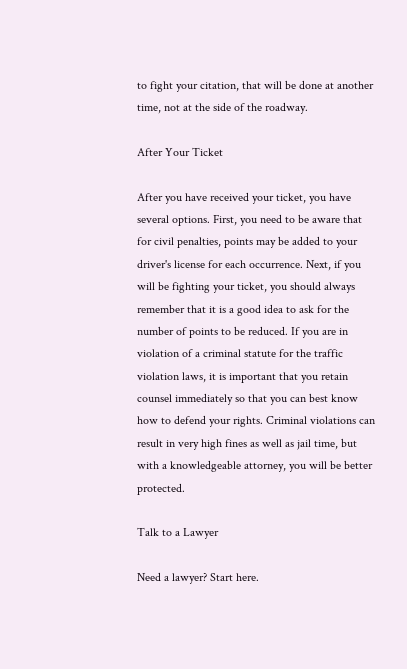to fight your citation, that will be done at another time, not at the side of the roadway.

After Your Ticket

After you have received your ticket, you have several options. First, you need to be aware that for civil penalties, points may be added to your driver's license for each occurrence. Next, if you will be fighting your ticket, you should always remember that it is a good idea to ask for the number of points to be reduced. If you are in violation of a criminal statute for the traffic violation laws, it is important that you retain counsel immediately so that you can best know how to defend your rights. Criminal violations can result in very high fines as well as jail time, but with a knowledgeable attorney, you will be better protected.

Talk to a Lawyer

Need a lawyer? Start here.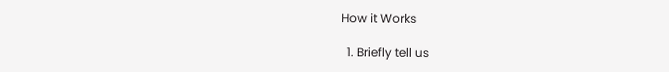How it Works

  1. Briefly tell us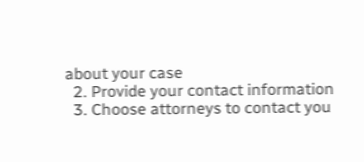about your case
  2. Provide your contact information
  3. Choose attorneys to contact you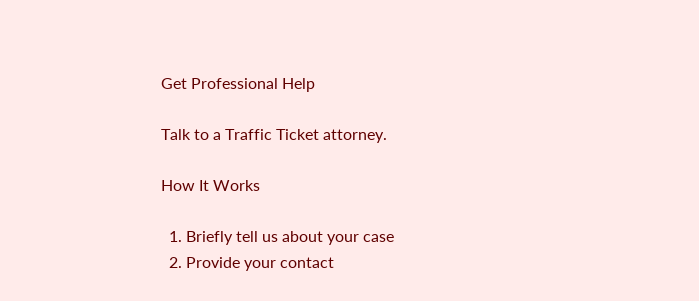Get Professional Help

Talk to a Traffic Ticket attorney.

How It Works

  1. Briefly tell us about your case
  2. Provide your contact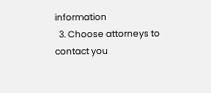information
  3. Choose attorneys to contact you